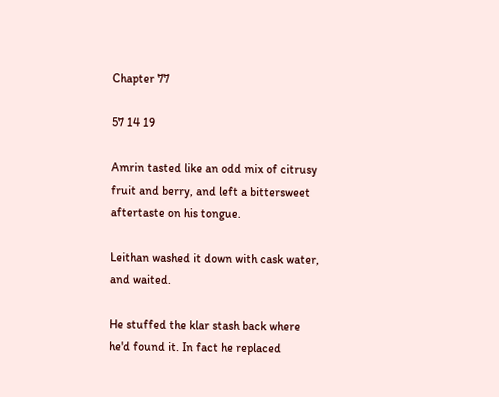Chapter 77

57 14 19

Amrin tasted like an odd mix of citrusy fruit and berry, and left a bittersweet aftertaste on his tongue.

Leithan washed it down with cask water, and waited.

He stuffed the klar stash back where he'd found it. In fact he replaced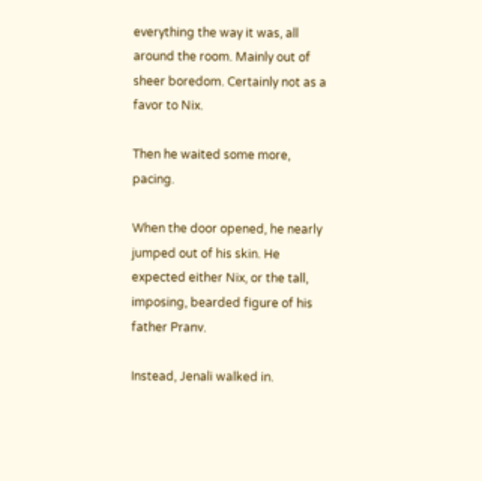everything the way it was, all around the room. Mainly out of sheer boredom. Certainly not as a favor to Nix.

Then he waited some more, pacing.

When the door opened, he nearly jumped out of his skin. He expected either Nix, or the tall, imposing, bearded figure of his father Pranv.

Instead, Jenali walked in.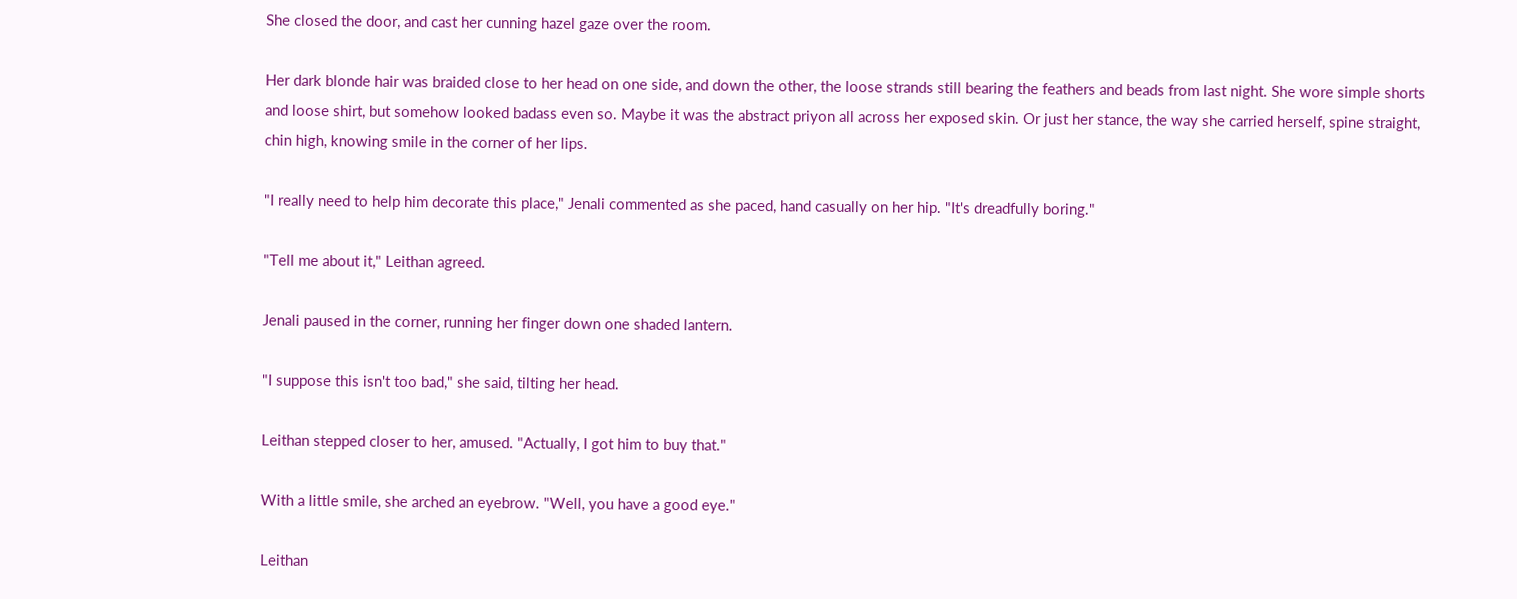She closed the door, and cast her cunning hazel gaze over the room.

Her dark blonde hair was braided close to her head on one side, and down the other, the loose strands still bearing the feathers and beads from last night. She wore simple shorts and loose shirt, but somehow looked badass even so. Maybe it was the abstract priyon all across her exposed skin. Or just her stance, the way she carried herself, spine straight, chin high, knowing smile in the corner of her lips.

"I really need to help him decorate this place," Jenali commented as she paced, hand casually on her hip. "It's dreadfully boring."

"Tell me about it," Leithan agreed.

Jenali paused in the corner, running her finger down one shaded lantern.

"I suppose this isn't too bad," she said, tilting her head.

Leithan stepped closer to her, amused. "Actually, I got him to buy that."

With a little smile, she arched an eyebrow. "Well, you have a good eye."

Leithan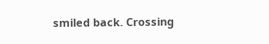smiled back. Crossing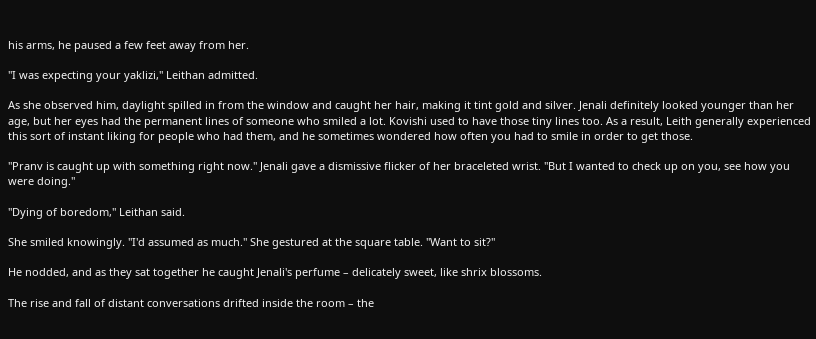his arms, he paused a few feet away from her.

"I was expecting your yaklizi," Leithan admitted.

As she observed him, daylight spilled in from the window and caught her hair, making it tint gold and silver. Jenali definitely looked younger than her age, but her eyes had the permanent lines of someone who smiled a lot. Kovishi used to have those tiny lines too. As a result, Leith generally experienced this sort of instant liking for people who had them, and he sometimes wondered how often you had to smile in order to get those.

"Pranv is caught up with something right now." Jenali gave a dismissive flicker of her braceleted wrist. "But I wanted to check up on you, see how you were doing."

"Dying of boredom," Leithan said.

She smiled knowingly. "I'd assumed as much." She gestured at the square table. "Want to sit?"

He nodded, and as they sat together he caught Jenali's perfume – delicately sweet, like shrix blossoms.

The rise and fall of distant conversations drifted inside the room – the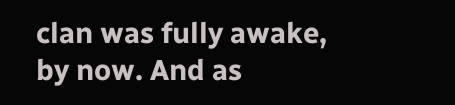clan was fully awake, by now. And as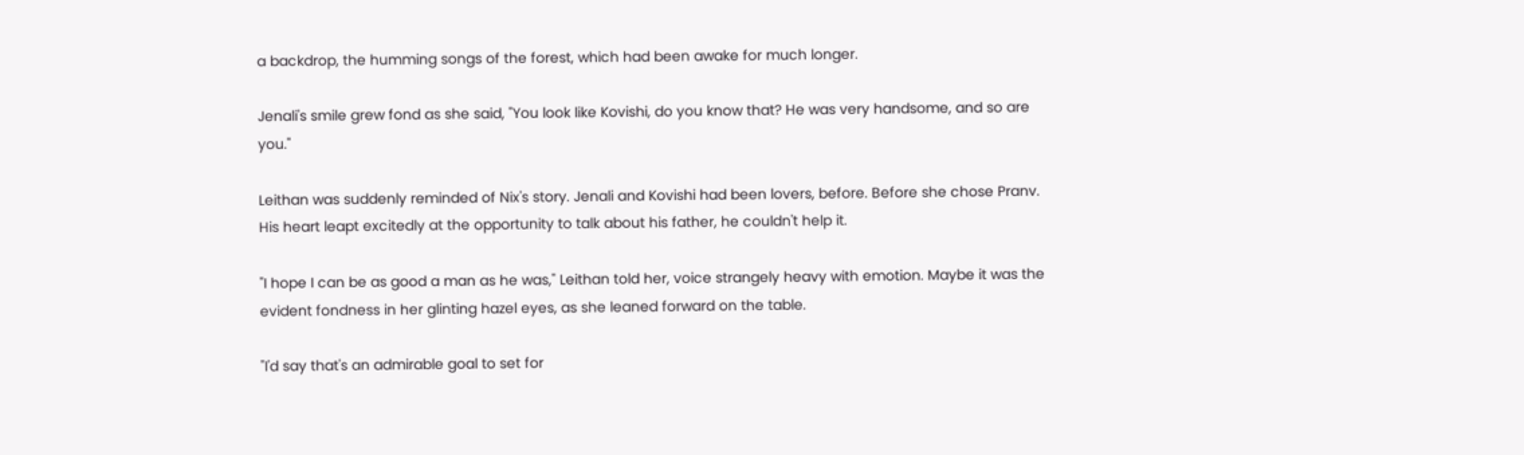a backdrop, the humming songs of the forest, which had been awake for much longer.

Jenali's smile grew fond as she said, "You look like Kovishi, do you know that? He was very handsome, and so are you."

Leithan was suddenly reminded of Nix's story. Jenali and Kovishi had been lovers, before. Before she chose Pranv. His heart leapt excitedly at the opportunity to talk about his father, he couldn't help it.

"I hope I can be as good a man as he was," Leithan told her, voice strangely heavy with emotion. Maybe it was the evident fondness in her glinting hazel eyes, as she leaned forward on the table.

"I'd say that's an admirable goal to set for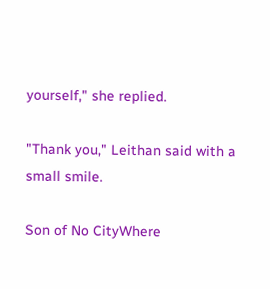yourself," she replied.

"Thank you," Leithan said with a small smile.

Son of No CityWhere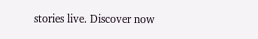stories live. Discover now